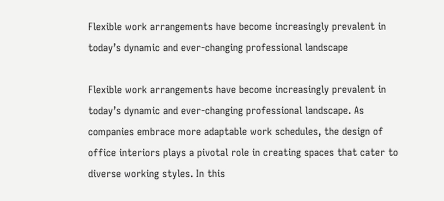Flexible work arrangements have become increasingly prevalent in today’s dynamic and ever-changing professional landscape

Flexible work arrangements have become increasingly prevalent in today’s dynamic and ever-changing professional landscape. As companies embrace more adaptable work schedules, the design of office interiors plays a pivotal role in creating spaces that cater to diverse working styles. In this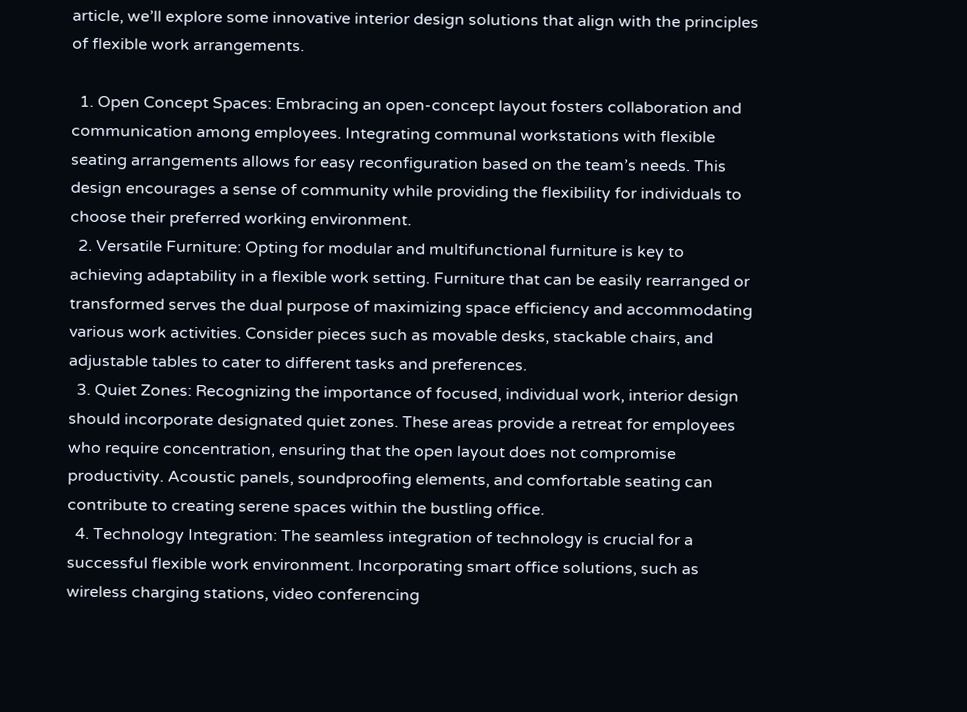article, we’ll explore some innovative interior design solutions that align with the principles of flexible work arrangements.

  1. Open Concept Spaces: Embracing an open-concept layout fosters collaboration and communication among employees. Integrating communal workstations with flexible seating arrangements allows for easy reconfiguration based on the team’s needs. This design encourages a sense of community while providing the flexibility for individuals to choose their preferred working environment.
  2. Versatile Furniture: Opting for modular and multifunctional furniture is key to achieving adaptability in a flexible work setting. Furniture that can be easily rearranged or transformed serves the dual purpose of maximizing space efficiency and accommodating various work activities. Consider pieces such as movable desks, stackable chairs, and adjustable tables to cater to different tasks and preferences.
  3. Quiet Zones: Recognizing the importance of focused, individual work, interior design should incorporate designated quiet zones. These areas provide a retreat for employees who require concentration, ensuring that the open layout does not compromise productivity. Acoustic panels, soundproofing elements, and comfortable seating can contribute to creating serene spaces within the bustling office.
  4. Technology Integration: The seamless integration of technology is crucial for a successful flexible work environment. Incorporating smart office solutions, such as wireless charging stations, video conferencing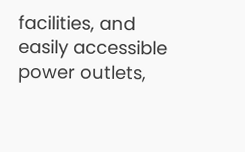facilities, and easily accessible power outlets,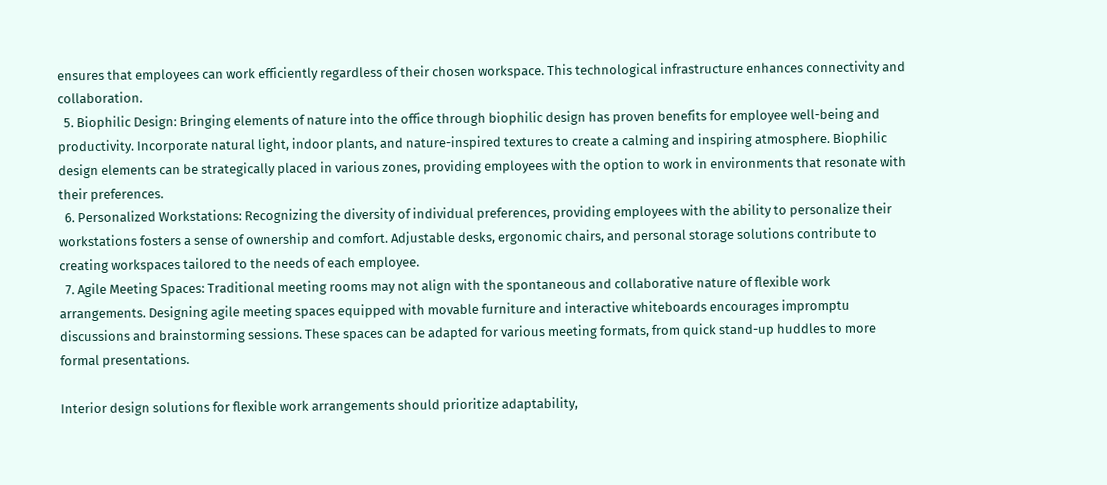ensures that employees can work efficiently regardless of their chosen workspace. This technological infrastructure enhances connectivity and collaboration.
  5. Biophilic Design: Bringing elements of nature into the office through biophilic design has proven benefits for employee well-being and productivity. Incorporate natural light, indoor plants, and nature-inspired textures to create a calming and inspiring atmosphere. Biophilic design elements can be strategically placed in various zones, providing employees with the option to work in environments that resonate with their preferences.
  6. Personalized Workstations: Recognizing the diversity of individual preferences, providing employees with the ability to personalize their workstations fosters a sense of ownership and comfort. Adjustable desks, ergonomic chairs, and personal storage solutions contribute to creating workspaces tailored to the needs of each employee.
  7. Agile Meeting Spaces: Traditional meeting rooms may not align with the spontaneous and collaborative nature of flexible work arrangements. Designing agile meeting spaces equipped with movable furniture and interactive whiteboards encourages impromptu discussions and brainstorming sessions. These spaces can be adapted for various meeting formats, from quick stand-up huddles to more formal presentations.

Interior design solutions for flexible work arrangements should prioritize adaptability,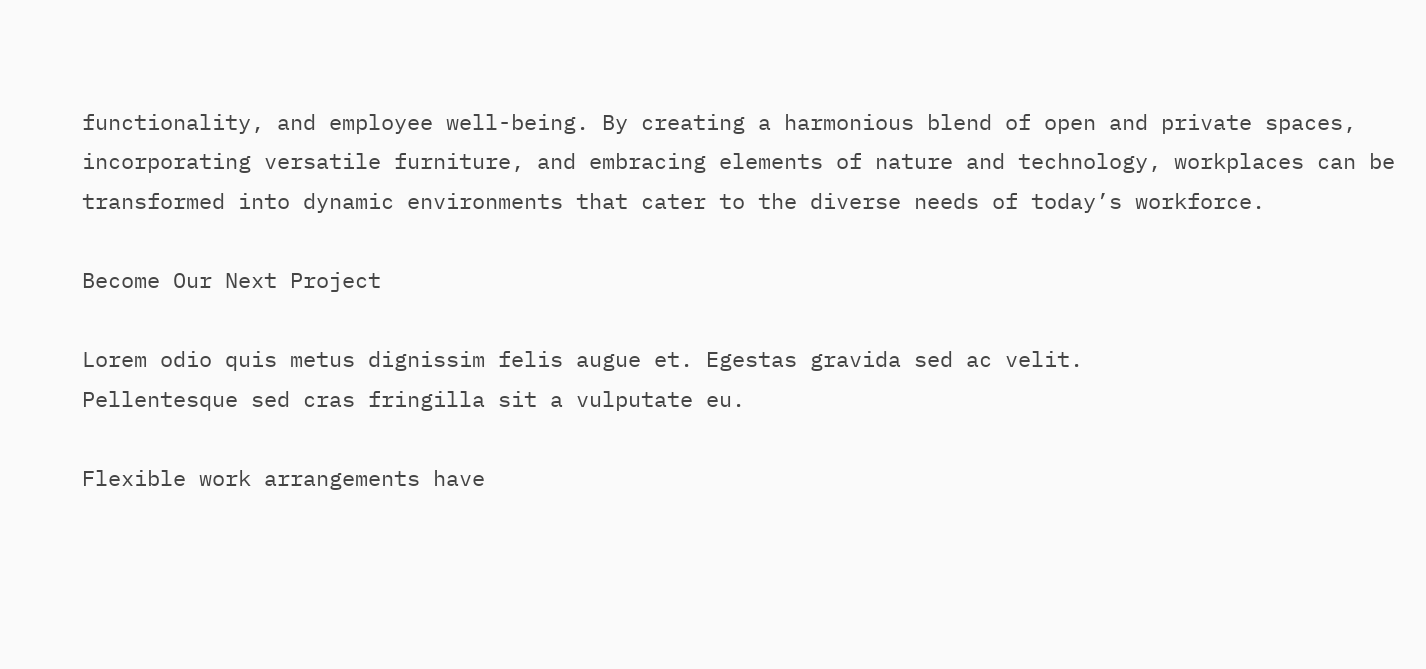functionality, and employee well-being. By creating a harmonious blend of open and private spaces, incorporating versatile furniture, and embracing elements of nature and technology, workplaces can be transformed into dynamic environments that cater to the diverse needs of today’s workforce.

Become Our Next Project

Lorem odio quis metus dignissim felis augue et. Egestas gravida sed ac velit.
Pellentesque sed cras fringilla sit a vulputate eu.

Flexible work arrangements have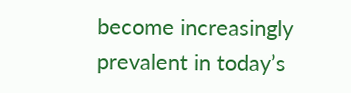become increasingly prevalent in today’s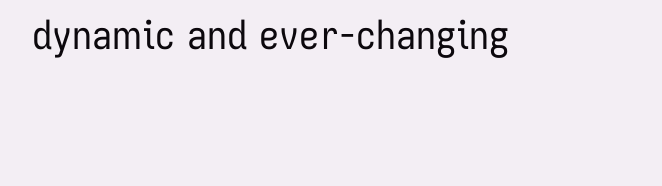dynamic and ever-changing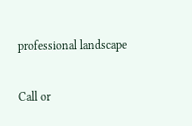professional landscape

Call or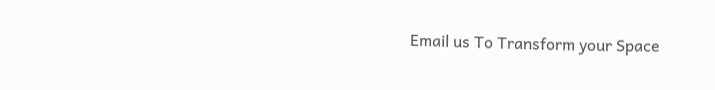Email us To Transform your Space